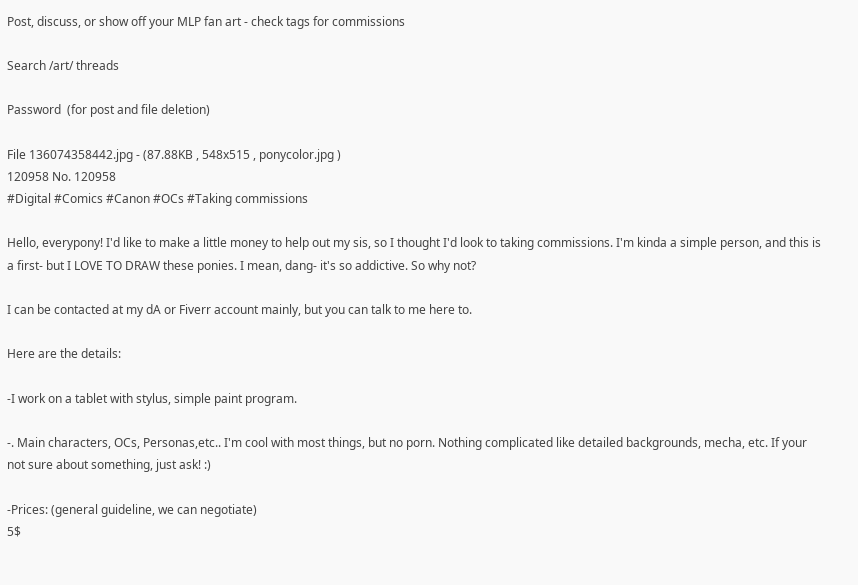Post, discuss, or show off your MLP fan art - check tags for commissions

Search /art/ threads

Password  (for post and file deletion)

File 136074358442.jpg - (87.88KB , 548x515 , ponycolor.jpg )
120958 No. 120958
#Digital #Comics #Canon #OCs #Taking commissions

Hello, everypony! I'd like to make a little money to help out my sis, so I thought I'd look to taking commissions. I'm kinda a simple person, and this is a first- but I LOVE TO DRAW these ponies. I mean, dang- it's so addictive. So why not?

I can be contacted at my dA or Fiverr account mainly, but you can talk to me here to.

Here are the details:

-I work on a tablet with stylus, simple paint program.

-. Main characters, OCs, Personas,etc.. I'm cool with most things, but no porn. Nothing complicated like detailed backgrounds, mecha, etc. If your not sure about something, just ask! :)

-Prices: (general guideline, we can negotiate)
5$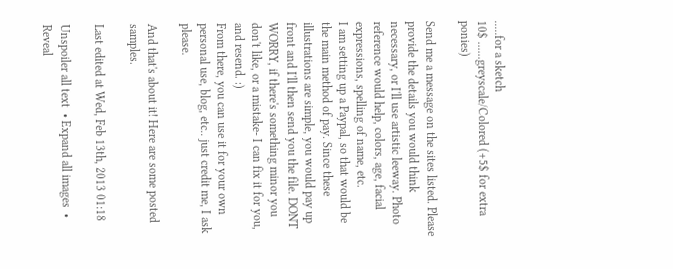.....for a sketch
10$ ......greyscale/Colored (+5$ for extra ponies)

Send me a message on the sites listed. Please provide the details you would think necessary, or I'll use artistic leeway. Photo reference would help, colors, age, facial expressions, spelling of name, etc.
I am setting up a Paypal, so that would be the main method of pay. Since these illustrations are simple, you would pay up front and I'll then send you the file. DONT WORRY, if there's something minor you don't like, or a mistake- I can fix it for you, and resend. :)
From there, you can use it for your own personal use, blog, etc.. just credit me, I ask please.

And that's about it! Here are some posted samples.

Last edited at Wed, Feb 13th, 2013 01:18

Unspoiler all text  • Expand all images  • Reveal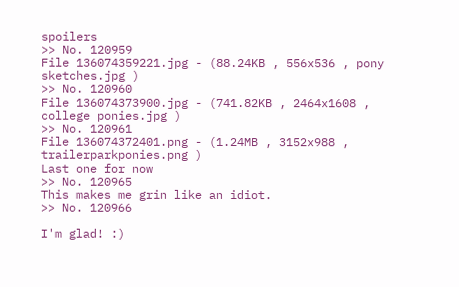spoilers
>> No. 120959
File 136074359221.jpg - (88.24KB , 556x536 , pony sketches.jpg )
>> No. 120960
File 136074373900.jpg - (741.82KB , 2464x1608 , college ponies.jpg )
>> No. 120961
File 136074372401.png - (1.24MB , 3152x988 , trailerparkponies.png )
Last one for now
>> No. 120965
This makes me grin like an idiot.
>> No. 120966

I'm glad! :)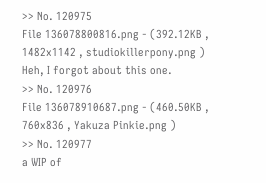>> No. 120975
File 136078800816.png - (392.12KB , 1482x1142 , studiokillerpony.png )
Heh, I forgot about this one.
>> No. 120976
File 136078910687.png - (460.50KB , 760x836 , Yakuza Pinkie.png )
>> No. 120977
a WIP of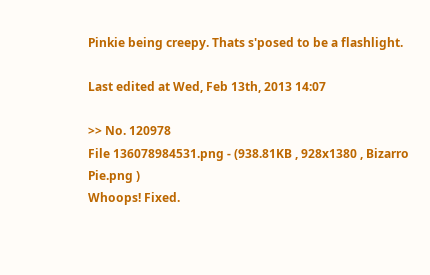Pinkie being creepy. Thats s'posed to be a flashlight.

Last edited at Wed, Feb 13th, 2013 14:07

>> No. 120978
File 136078984531.png - (938.81KB , 928x1380 , Bizarro Pie.png )
Whoops! Fixed.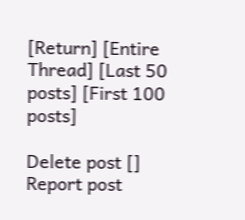[Return] [Entire Thread] [Last 50 posts] [First 100 posts]

Delete post []
Report post